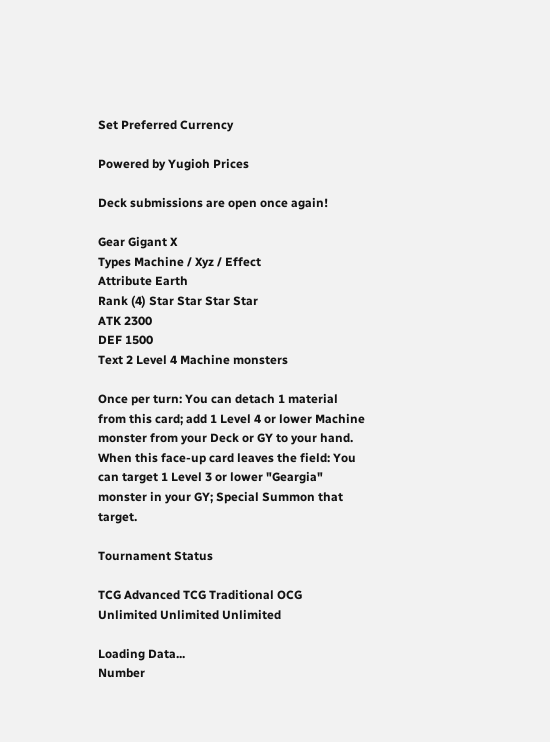Set Preferred Currency

Powered by Yugioh Prices

Deck submissions are open once again!

Gear Gigant X
Types Machine / Xyz / Effect
Attribute Earth
Rank (4) Star Star Star Star
ATK 2300
DEF 1500
Text 2 Level 4 Machine monsters

Once per turn: You can detach 1 material from this card; add 1 Level 4 or lower Machine monster from your Deck or GY to your hand. When this face-up card leaves the field: You can target 1 Level 3 or lower "Geargia" monster in your GY; Special Summon that target.

Tournament Status

TCG Advanced TCG Traditional OCG
Unlimited Unlimited Unlimited

Loading Data...
Number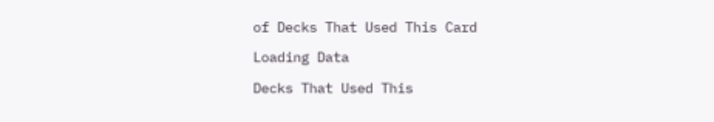of Decks That Used This Card

Loading Data

Decks That Used This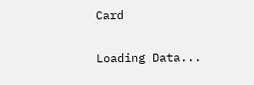Card

Loading Data...